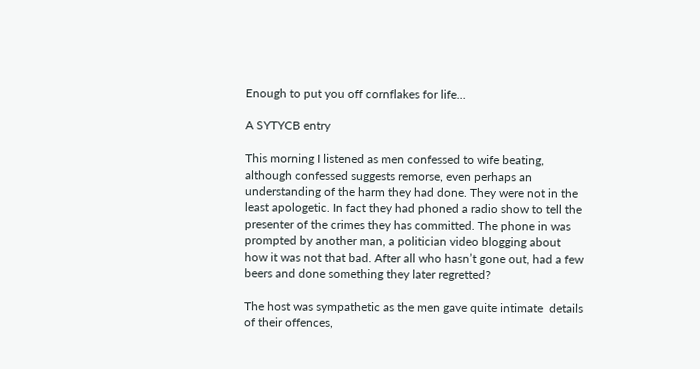Enough to put you off cornflakes for life…

A SYTYCB entry

This morning I listened as men confessed to wife beating, although confessed suggests remorse, even perhaps an understanding of the harm they had done. They were not in the least apologetic. In fact they had phoned a radio show to tell the presenter of the crimes they has committed. The phone in was prompted by another man, a politician video blogging about how it was not that bad. After all who hasn’t gone out, had a few beers and done something they later regretted?

The host was sympathetic as the men gave quite intimate  details of their offences,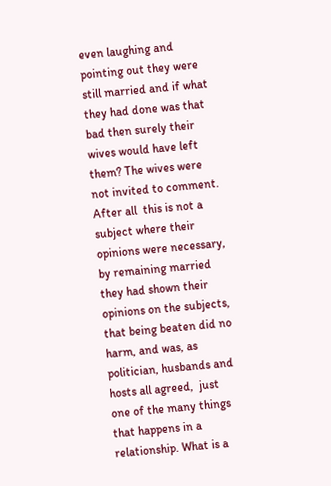even laughing and pointing out they were still married and if what they had done was that bad then surely their wives would have left them? The wives were not invited to comment. After all  this is not a subject where their opinions were necessary, by remaining married they had shown their opinions on the subjects, that being beaten did no harm, and was, as politician, husbands and hosts all agreed,  just one of the many things that happens in a relationship. What is a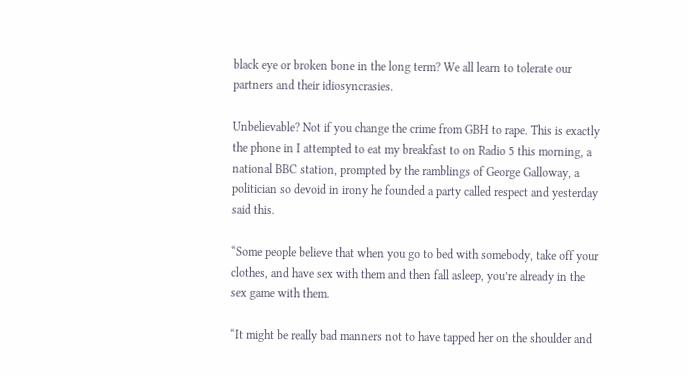black eye or broken bone in the long term? We all learn to tolerate our partners and their idiosyncrasies.

Unbelievable? Not if you change the crime from GBH to rape. This is exactly the phone in I attempted to eat my breakfast to on Radio 5 this morning, a national BBC station, prompted by the ramblings of George Galloway, a politician so devoid in irony he founded a party called respect and yesterday said this.

“Some people believe that when you go to bed with somebody, take off your clothes, and have sex with them and then fall asleep, you’re already in the sex game with them.

“It might be really bad manners not to have tapped her on the shoulder and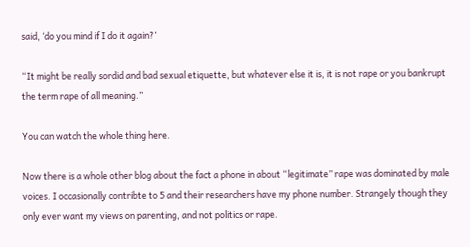said, ‘do you mind if I do it again?’

“It might be really sordid and bad sexual etiquette, but whatever else it is, it is not rape or you bankrupt the term rape of all meaning.”

You can watch the whole thing here.

Now there is a whole other blog about the fact a phone in about “legitimate” rape was dominated by male voices. I occasionally contribte to 5 and their researchers have my phone number. Strangely though they only ever want my views on parenting, and not politics or rape.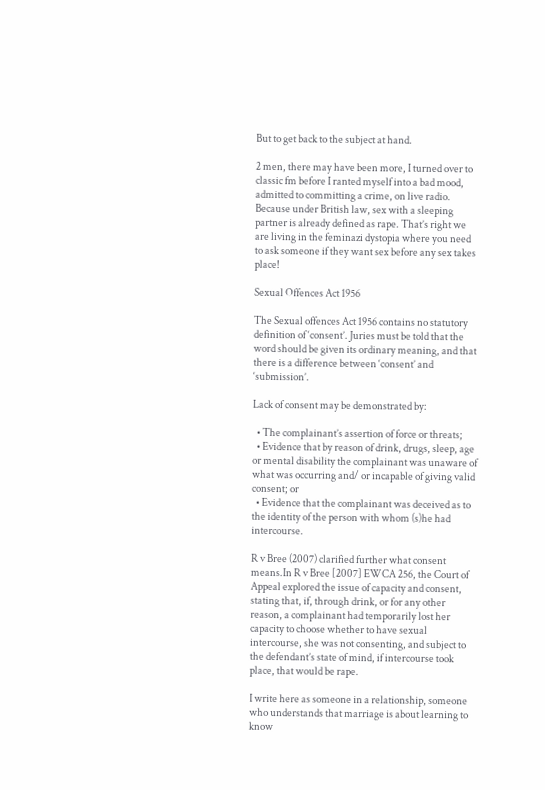But to get back to the subject at hand.

2 men, there may have been more, I turned over to classic fm before I ranted myself into a bad mood, admitted to committing a crime, on live radio. Because under British law, sex with a sleeping partner is already defined as rape. That’s right we are living in the feminazi dystopia where you need to ask someone if they want sex before any sex takes place!

Sexual Offences Act 1956

The Sexual offences Act 1956 contains no statutory definition of ‘consent’. Juries must be told that the word should be given its ordinary meaning, and that there is a difference between ‘consent’ and ‘submission’.

Lack of consent may be demonstrated by:

  • The complainant’s assertion of force or threats;
  • Evidence that by reason of drink, drugs, sleep, age or mental disability the complainant was unaware of what was occurring and/ or incapable of giving valid consent; or
  • Evidence that the complainant was deceived as to the identity of the person with whom (s)he had intercourse.

R v Bree (2007) clarified further what consent means.In R v Bree [2007] EWCA 256, the Court of Appeal explored the issue of capacity and consent, stating that, if, through drink, or for any other reason, a complainant had temporarily lost her capacity to choose whether to have sexual intercourse, she was not consenting, and subject to the defendant’s state of mind, if intercourse took place, that would be rape.

I write here as someone in a relationship, someone who understands that marriage is about learning to know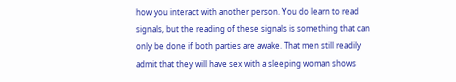how you interact with another person. You do learn to read signals, but the reading of these signals is something that can only be done if both parties are awake. That men still readily admit that they will have sex with a sleeping woman shows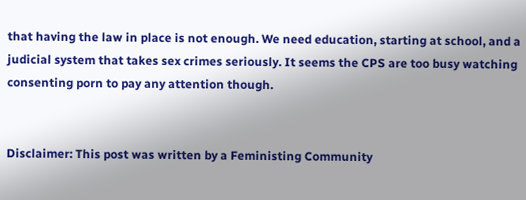that having the law in place is not enough. We need education, starting at school, and a judicial system that takes sex crimes seriously. It seems the CPS are too busy watching consenting porn to pay any attention though.


Disclaimer: This post was written by a Feministing Community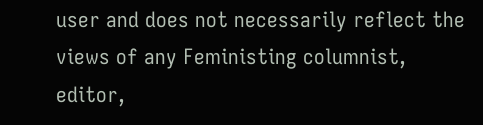user and does not necessarily reflect the views of any Feministing columnist, editor,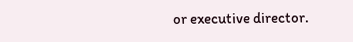or executive director.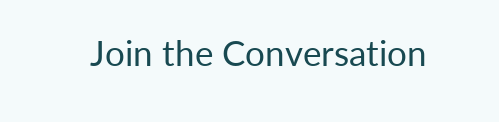Join the Conversation